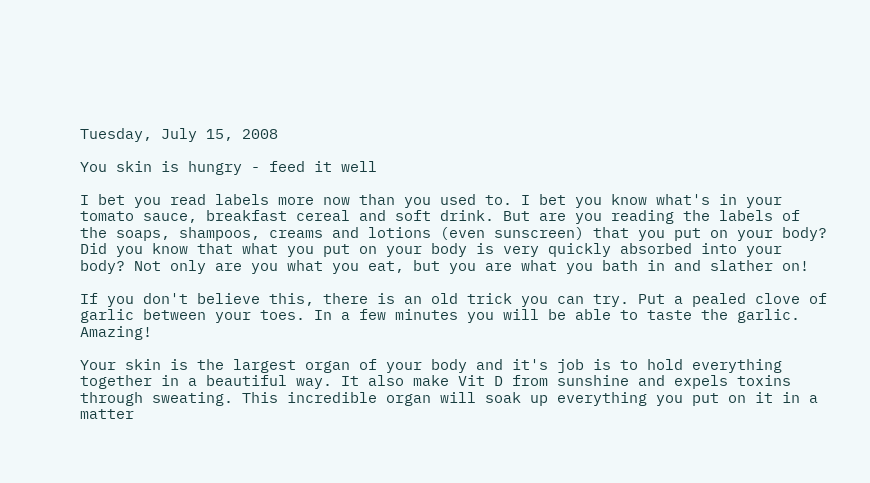Tuesday, July 15, 2008

You skin is hungry - feed it well

I bet you read labels more now than you used to. I bet you know what's in your tomato sauce, breakfast cereal and soft drink. But are you reading the labels of the soaps, shampoos, creams and lotions (even sunscreen) that you put on your body? Did you know that what you put on your body is very quickly absorbed into your body? Not only are you what you eat, but you are what you bath in and slather on!

If you don't believe this, there is an old trick you can try. Put a pealed clove of garlic between your toes. In a few minutes you will be able to taste the garlic. Amazing!

Your skin is the largest organ of your body and it's job is to hold everything together in a beautiful way. It also make Vit D from sunshine and expels toxins through sweating. This incredible organ will soak up everything you put on it in a matter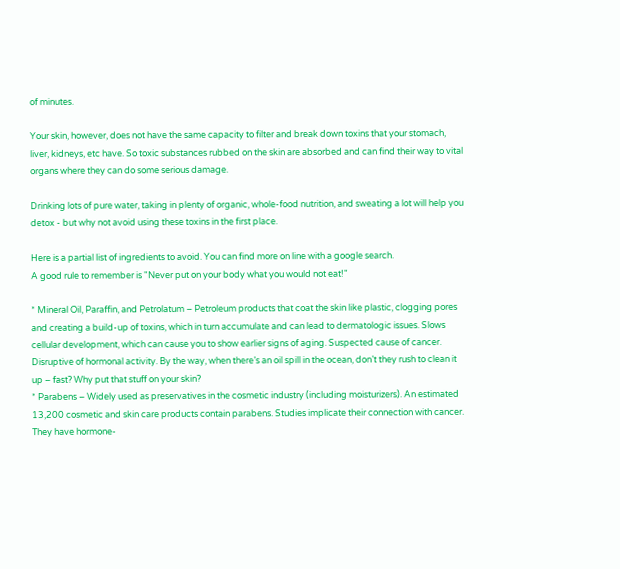of minutes.

Your skin, however, does not have the same capacity to filter and break down toxins that your stomach, liver, kidneys, etc have. So toxic substances rubbed on the skin are absorbed and can find their way to vital organs where they can do some serious damage.

Drinking lots of pure water, taking in plenty of organic, whole-food nutrition, and sweating a lot will help you detox - but why not avoid using these toxins in the first place.

Here is a partial list of ingredients to avoid. You can find more on line with a google search.
A good rule to remember is "Never put on your body what you would not eat!"

* Mineral Oil, Paraffin, and Petrolatum – Petroleum products that coat the skin like plastic, clogging pores and creating a build-up of toxins, which in turn accumulate and can lead to dermatologic issues. Slows cellular development, which can cause you to show earlier signs of aging. Suspected cause of cancer. Disruptive of hormonal activity. By the way, when there’s an oil spill in the ocean, don’t they rush to clean it up – fast? Why put that stuff on your skin?
* Parabens – Widely used as preservatives in the cosmetic industry (including moisturizers). An estimated 13,200 cosmetic and skin care products contain parabens. Studies implicate their connection with cancer. They have hormone-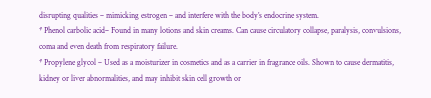disrupting qualities – mimicking estrogen – and interfere with the body’s endocrine system.
* Phenol carbolic acid– Found in many lotions and skin creams. Can cause circulatory collapse, paralysis, convulsions, coma and even death from respiratory failure.
* Propylene glycol – Used as a moisturizer in cosmetics and as a carrier in fragrance oils. Shown to cause dermatitis, kidney or liver abnormalities, and may inhibit skin cell growth or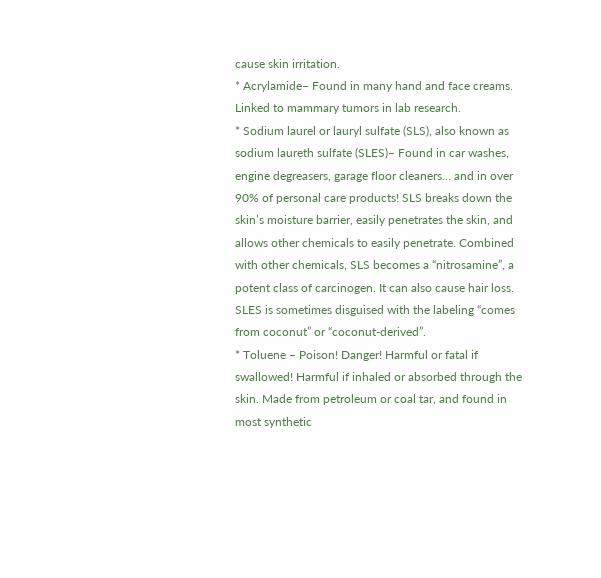cause skin irritation.
* Acrylamide– Found in many hand and face creams. Linked to mammary tumors in lab research.
* Sodium laurel or lauryl sulfate (SLS), also known as sodium laureth sulfate (SLES)– Found in car washes, engine degreasers, garage floor cleaners… and in over 90% of personal care products! SLS breaks down the skin’s moisture barrier, easily penetrates the skin, and allows other chemicals to easily penetrate. Combined with other chemicals, SLS becomes a “nitrosamine”, a potent class of carcinogen. It can also cause hair loss. SLES is sometimes disguised with the labeling “comes from coconut” or “coconut-derived”.
* Toluene – Poison! Danger! Harmful or fatal if swallowed! Harmful if inhaled or absorbed through the skin. Made from petroleum or coal tar, and found in most synthetic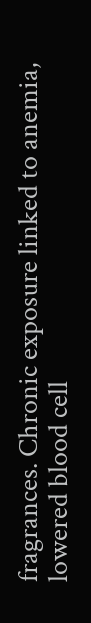fragrances. Chronic exposure linked to anemia, lowered blood cell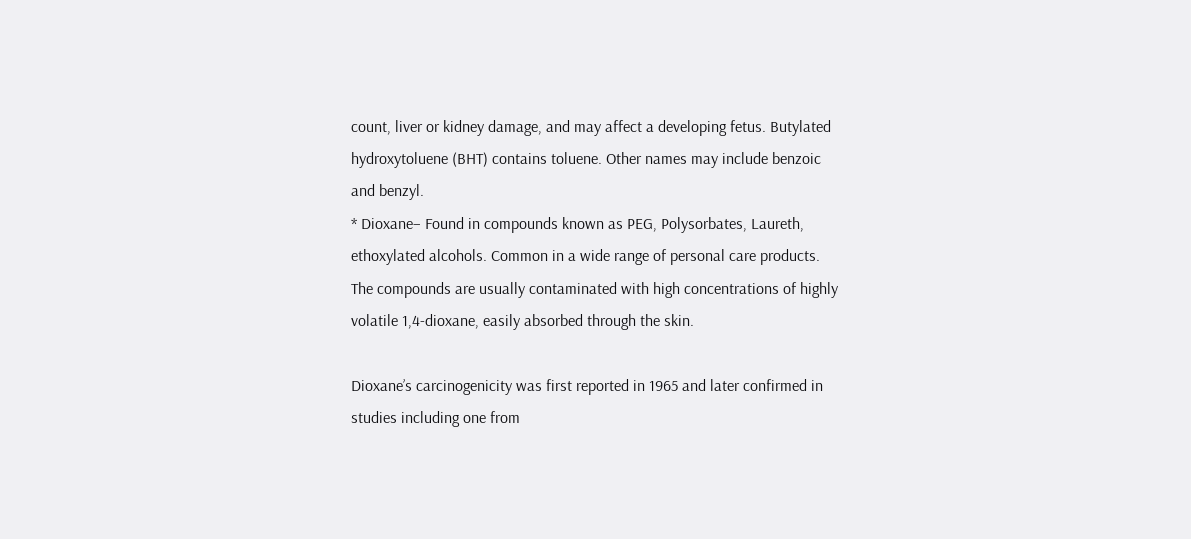count, liver or kidney damage, and may affect a developing fetus. Butylated hydroxytoluene (BHT) contains toluene. Other names may include benzoic and benzyl.
* Dioxane– Found in compounds known as PEG, Polysorbates, Laureth, ethoxylated alcohols. Common in a wide range of personal care products. The compounds are usually contaminated with high concentrations of highly volatile 1,4-dioxane, easily absorbed through the skin.

Dioxane’s carcinogenicity was first reported in 1965 and later confirmed in studies including one from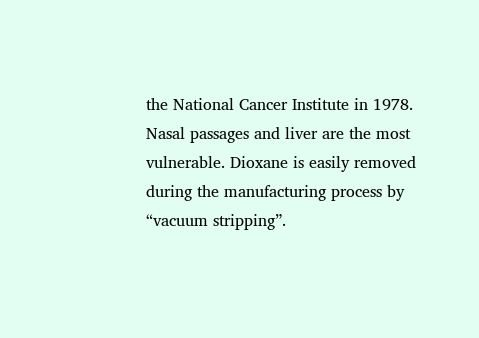the National Cancer Institute in 1978. Nasal passages and liver are the most vulnerable. Dioxane is easily removed during the manufacturing process by “vacuum stripping”.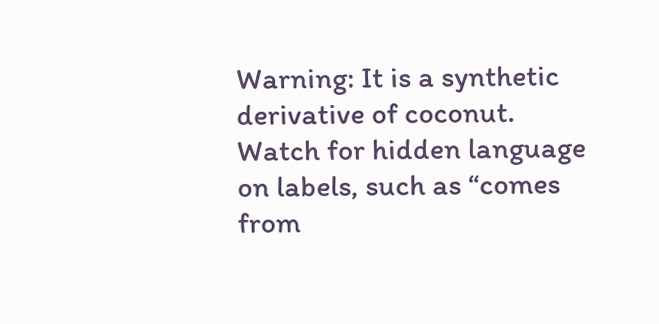Warning: It is a synthetic derivative of coconut. Watch for hidden language on labels, such as “comes from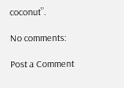coconut”.

No comments:

Post a Comment